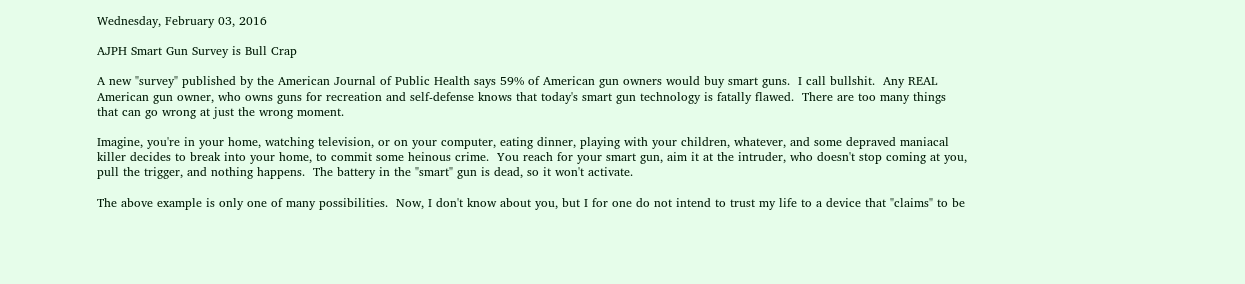Wednesday, February 03, 2016

AJPH Smart Gun Survey is Bull Crap

A new "survey" published by the American Journal of Public Health says 59% of American gun owners would buy smart guns.  I call bullshit.  Any REAL American gun owner, who owns guns for recreation and self-defense knows that today's smart gun technology is fatally flawed.  There are too many things that can go wrong at just the wrong moment.

Imagine, you're in your home, watching television, or on your computer, eating dinner, playing with your children, whatever, and some depraved maniacal killer decides to break into your home, to commit some heinous crime.  You reach for your smart gun, aim it at the intruder, who doesn't stop coming at you, pull the trigger, and nothing happens.  The battery in the "smart" gun is dead, so it won't activate.

The above example is only one of many possibilities.  Now, I don't know about you, but I for one do not intend to trust my life to a device that "claims" to be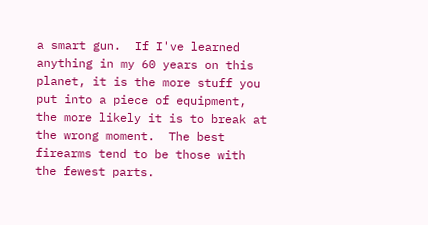a smart gun.  If I've learned anything in my 60 years on this planet, it is the more stuff you put into a piece of equipment, the more likely it is to break at the wrong moment.  The best firearms tend to be those with the fewest parts.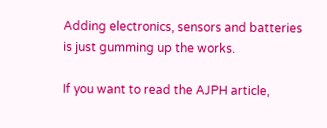Adding electronics, sensors and batteries is just gumming up the works.

If you want to read the AJPH article,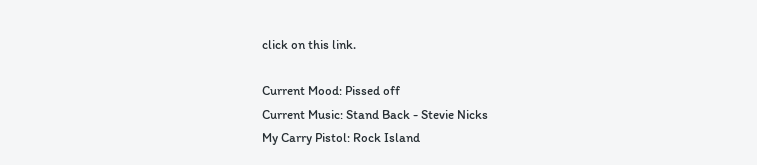click on this link.

Current Mood: Pissed off
Current Music: Stand Back - Stevie Nicks
My Carry Pistol: Rock Island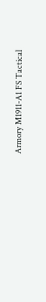Armory M1911-A1 FS Tactical